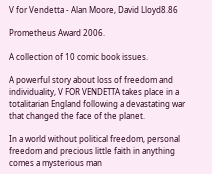V for Vendetta - Alan Moore, David Lloyd8.86

Prometheus Award 2006.

A collection of 10 comic book issues.

A powerful story about loss of freedom and individuality, V FOR VENDETTA takes place in a totalitarian England following a devastating war that changed the face of the planet.

In a world without political freedom, personal freedom and precious little faith in anything comes a mysterious man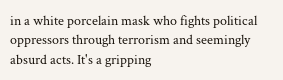in a white porcelain mask who fights political oppressors through terrorism and seemingly absurd acts. It's a gripping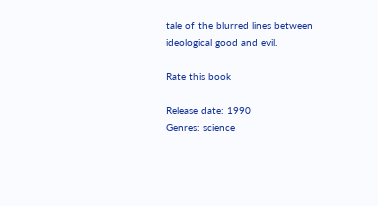tale of the blurred lines between ideological good and evil.

Rate this book

Release date: 1990
Genres: science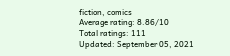fiction, comics
Average rating: 8.86/10
Total ratings: 111
Updated: September 05, 2021